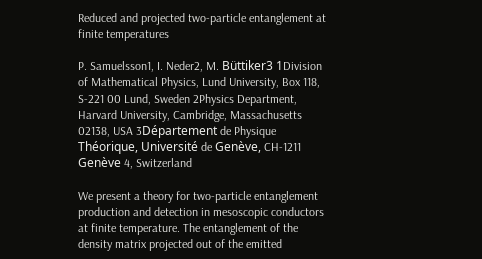Reduced and projected two-particle entanglement at finite temperatures

P. Samuelsson1, I. Neder2, M. Büttiker3 1Division of Mathematical Physics, Lund University, Box 118, S-221 00 Lund, Sweden 2Physics Department, Harvard University, Cambridge, Massachusetts 02138, USA 3Département de Physique Théorique, Université de Genève, CH-1211 Genève 4, Switzerland

We present a theory for two-particle entanglement production and detection in mesoscopic conductors at finite temperature. The entanglement of the density matrix projected out of the emitted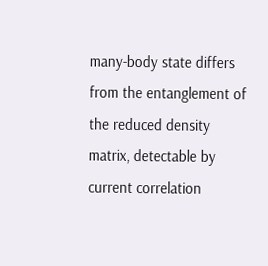many-body state differs from the entanglement of the reduced density matrix, detectable by current correlation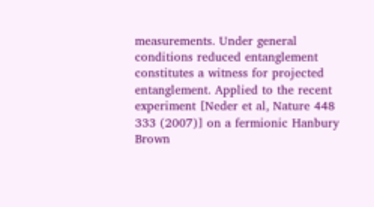measurements. Under general conditions reduced entanglement constitutes a witness for projected entanglement. Applied to the recent experiment [Neder et al, Nature 448 333 (2007)] on a fermionic Hanbury Brown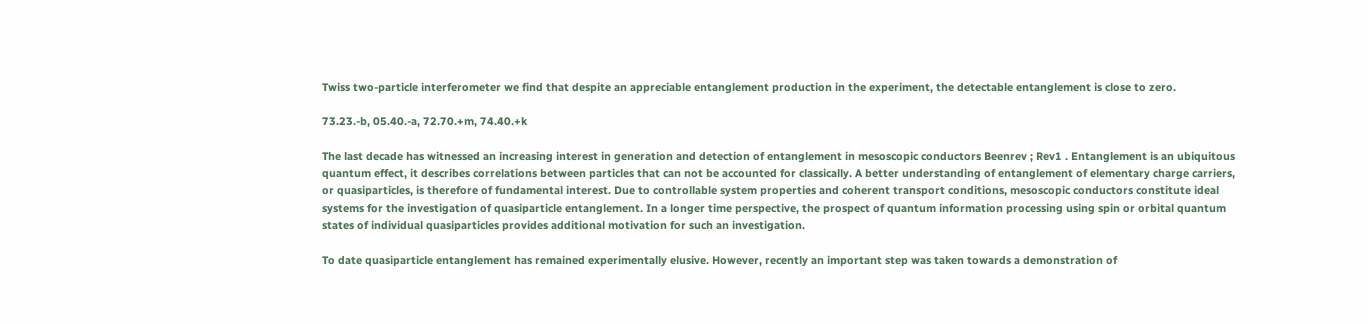Twiss two-particle interferometer we find that despite an appreciable entanglement production in the experiment, the detectable entanglement is close to zero.

73.23.-b, 05.40.-a, 72.70.+m, 74.40.+k

The last decade has witnessed an increasing interest in generation and detection of entanglement in mesoscopic conductors Beenrev ; Rev1 . Entanglement is an ubiquitous quantum effect, it describes correlations between particles that can not be accounted for classically. A better understanding of entanglement of elementary charge carriers, or quasiparticles, is therefore of fundamental interest. Due to controllable system properties and coherent transport conditions, mesoscopic conductors constitute ideal systems for the investigation of quasiparticle entanglement. In a longer time perspective, the prospect of quantum information processing using spin or orbital quantum states of individual quasiparticles provides additional motivation for such an investigation.

To date quasiparticle entanglement has remained experimentally elusive. However, recently an important step was taken towards a demonstration of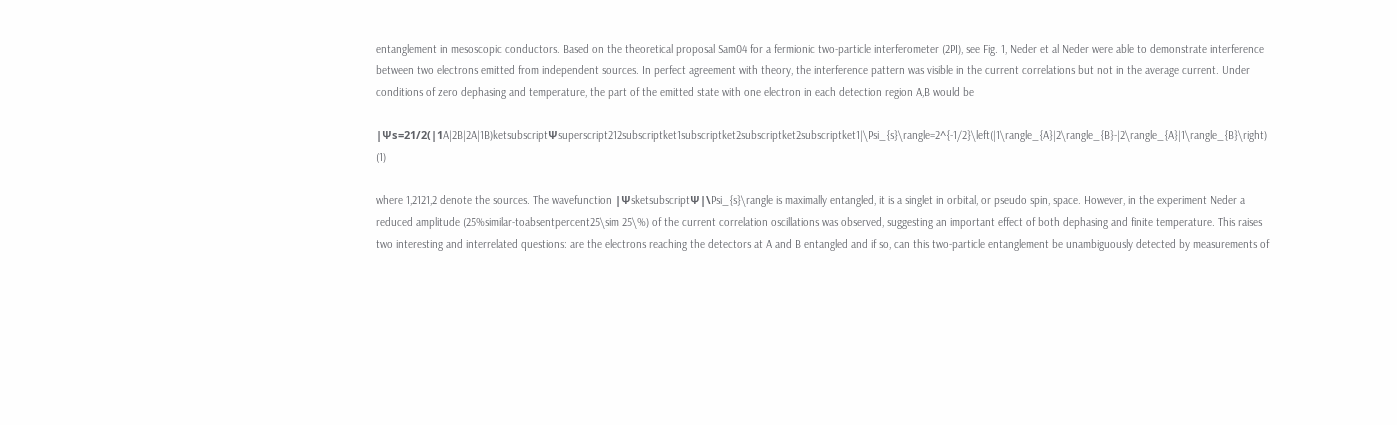entanglement in mesoscopic conductors. Based on the theoretical proposal Sam04 for a fermionic two-particle interferometer (2PI), see Fig. 1, Neder et al Neder were able to demonstrate interference between two electrons emitted from independent sources. In perfect agreement with theory, the interference pattern was visible in the current correlations but not in the average current. Under conditions of zero dephasing and temperature, the part of the emitted state with one electron in each detection region A,B would be

|Ψs=21/2(|1A|2B|2A|1B)ketsubscriptΨsuperscript212subscriptket1subscriptket2subscriptket2subscriptket1|\Psi_{s}\rangle=2^{-1/2}\left(|1\rangle_{A}|2\rangle_{B}-|2\rangle_{A}|1\rangle_{B}\right) (1)

where 1,2121,2 denote the sources. The wavefunction |ΨsketsubscriptΨ|\Psi_{s}\rangle is maximally entangled, it is a singlet in orbital, or pseudo spin, space. However, in the experiment Neder a reduced amplitude (25%similar-toabsentpercent25\sim 25\%) of the current correlation oscillations was observed, suggesting an important effect of both dephasing and finite temperature. This raises two interesting and interrelated questions: are the electrons reaching the detectors at A and B entangled and if so, can this two-particle entanglement be unambiguously detected by measurements of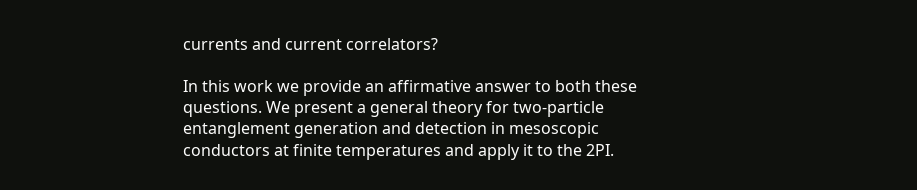currents and current correlators?

In this work we provide an affirmative answer to both these questions. We present a general theory for two-particle entanglement generation and detection in mesoscopic conductors at finite temperatures and apply it to the 2PI.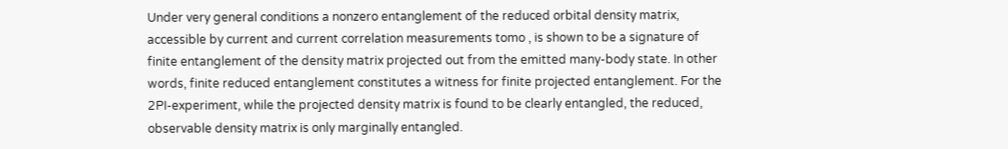Under very general conditions a nonzero entanglement of the reduced orbital density matrix, accessible by current and current correlation measurements tomo , is shown to be a signature of finite entanglement of the density matrix projected out from the emitted many-body state. In other words, finite reduced entanglement constitutes a witness for finite projected entanglement. For the 2PI-experiment, while the projected density matrix is found to be clearly entangled, the reduced, observable density matrix is only marginally entangled.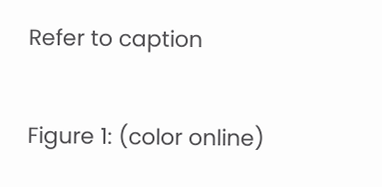Refer to caption

Figure 1: (color online)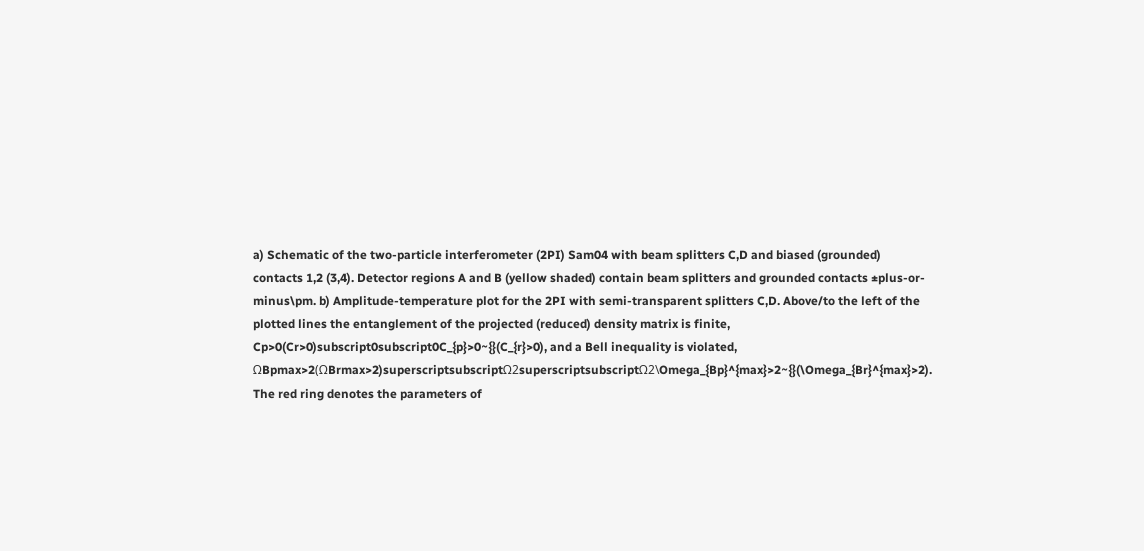a) Schematic of the two-particle interferometer (2PI) Sam04 with beam splitters C,D and biased (grounded) contacts 1,2 (3,4). Detector regions A and B (yellow shaded) contain beam splitters and grounded contacts ±plus-or-minus\pm. b) Amplitude-temperature plot for the 2PI with semi-transparent splitters C,D. Above/to the left of the plotted lines the entanglement of the projected (reduced) density matrix is finite, Cp>0(Cr>0)subscript0subscript0C_{p}>0~{}(C_{r}>0), and a Bell inequality is violated, ΩBpmax>2(ΩBrmax>2)superscriptsubscriptΩ2superscriptsubscriptΩ2\Omega_{Bp}^{max}>2~{}(\Omega_{Br}^{max}>2). The red ring denotes the parameters of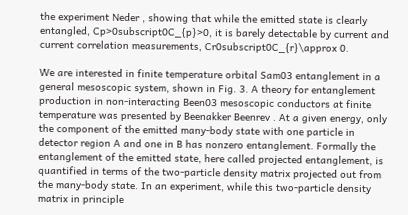the experiment Neder , showing that while the emitted state is clearly entangled, Cp>0subscript0C_{p}>0, it is barely detectable by current and current correlation measurements, Cr0subscript0C_{r}\approx 0.

We are interested in finite temperature orbital Sam03 entanglement in a general mesoscopic system, shown in Fig. 3. A theory for entanglement production in non-interacting Been03 mesoscopic conductors at finite temperature was presented by Beenakker Beenrev . At a given energy, only the component of the emitted many-body state with one particle in detector region A and one in B has nonzero entanglement. Formally the entanglement of the emitted state, here called projected entanglement, is quantified in terms of the two-particle density matrix projected out from the many-body state. In an experiment, while this two-particle density matrix in principle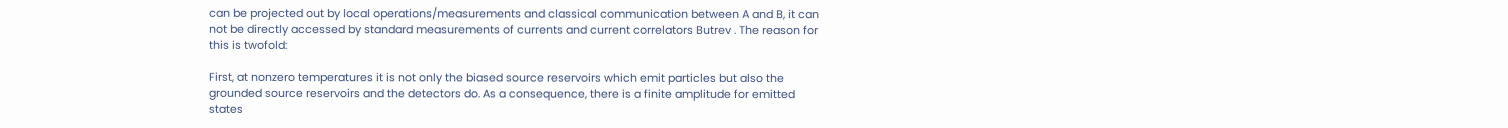can be projected out by local operations/measurements and classical communication between A and B, it can not be directly accessed by standard measurements of currents and current correlators Butrev . The reason for this is twofold:

First, at nonzero temperatures it is not only the biased source reservoirs which emit particles but also the grounded source reservoirs and the detectors do. As a consequence, there is a finite amplitude for emitted states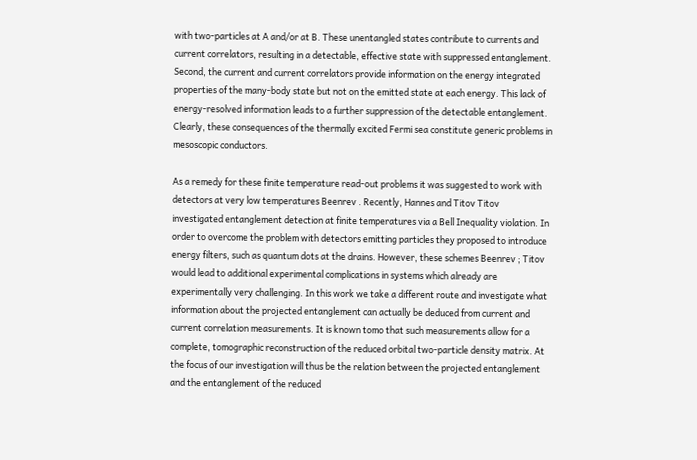with two-particles at A and/or at B. These unentangled states contribute to currents and current correlators, resulting in a detectable, effective state with suppressed entanglement. Second, the current and current correlators provide information on the energy integrated properties of the many-body state but not on the emitted state at each energy. This lack of energy-resolved information leads to a further suppression of the detectable entanglement. Clearly, these consequences of the thermally excited Fermi sea constitute generic problems in mesoscopic conductors.

As a remedy for these finite temperature read-out problems it was suggested to work with detectors at very low temperatures Beenrev . Recently, Hannes and Titov Titov investigated entanglement detection at finite temperatures via a Bell Inequality violation. In order to overcome the problem with detectors emitting particles they proposed to introduce energy filters, such as quantum dots at the drains. However, these schemes Beenrev ; Titov would lead to additional experimental complications in systems which already are experimentally very challenging. In this work we take a different route and investigate what information about the projected entanglement can actually be deduced from current and current correlation measurements. It is known tomo that such measurements allow for a complete, tomographic reconstruction of the reduced orbital two-particle density matrix. At the focus of our investigation will thus be the relation between the projected entanglement and the entanglement of the reduced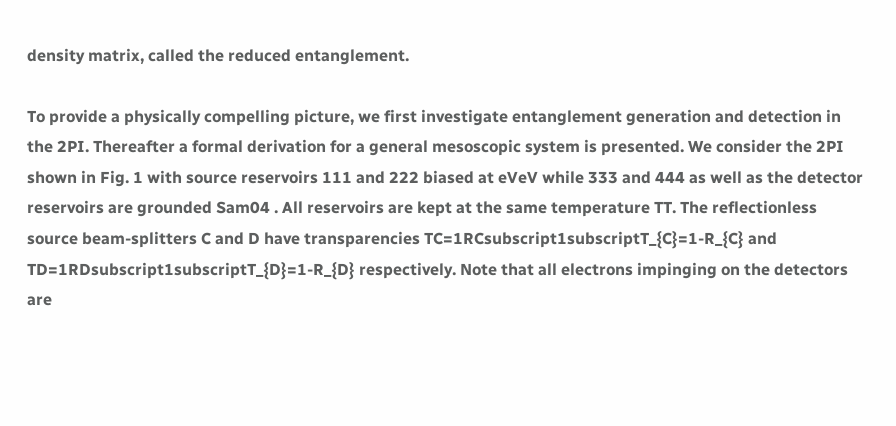density matrix, called the reduced entanglement.

To provide a physically compelling picture, we first investigate entanglement generation and detection in the 2PI. Thereafter a formal derivation for a general mesoscopic system is presented. We consider the 2PI shown in Fig. 1 with source reservoirs 111 and 222 biased at eVeV while 333 and 444 as well as the detector reservoirs are grounded Sam04 . All reservoirs are kept at the same temperature TT. The reflectionless source beam-splitters C and D have transparencies TC=1RCsubscript1subscriptT_{C}=1-R_{C} and TD=1RDsubscript1subscriptT_{D}=1-R_{D} respectively. Note that all electrons impinging on the detectors are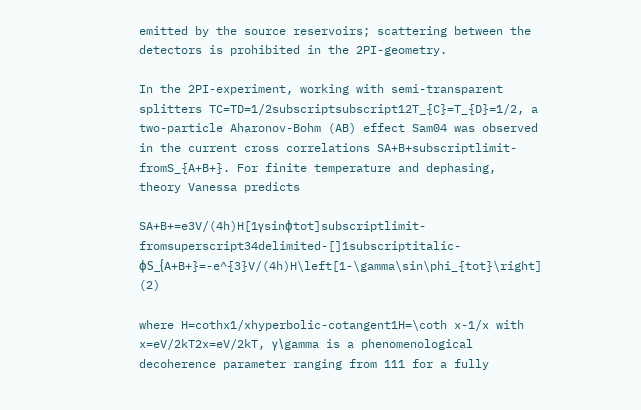emitted by the source reservoirs; scattering between the detectors is prohibited in the 2PI-geometry.

In the 2PI-experiment, working with semi-transparent splitters TC=TD=1/2subscriptsubscript12T_{C}=T_{D}=1/2, a two-particle Aharonov-Bohm (AB) effect Sam04 was observed in the current cross correlations SA+B+subscriptlimit-fromS_{A+B+}. For finite temperature and dephasing, theory Vanessa predicts

SA+B+=e3V/(4h)H[1γsinϕtot]subscriptlimit-fromsuperscript34delimited-[]1subscriptitalic-ϕS_{A+B+}=-e^{3}V/(4h)H\left[1-\gamma\sin\phi_{tot}\right] (2)

where H=cothx1/xhyperbolic-cotangent1H=\coth x-1/x with x=eV/2kT2x=eV/2kT, γ\gamma is a phenomenological decoherence parameter ranging from 111 for a fully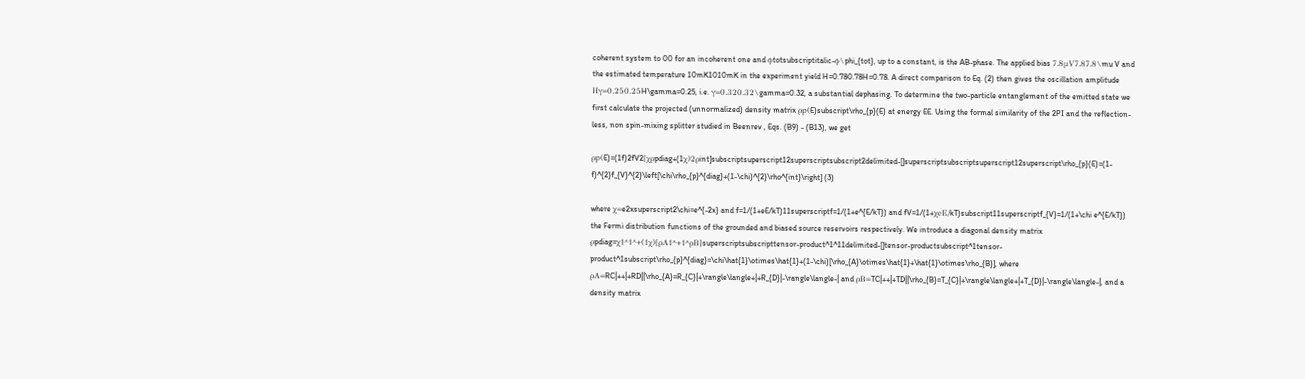coherent system to 00 for an incoherent one and ϕtotsubscriptitalic-ϕ\phi_{tot}, up to a constant, is the AB-phase. The applied bias 7.8μV7.87.8\mu V and the estimated temperature 10mK1010mK in the experiment yield H=0.780.78H=0.78. A direct comparison to Eq. (2) then gives the oscillation amplitude Hγ=0.250.25H\gamma=0.25, i.e. γ=0.320.32\gamma=0.32, a substantial dephasing. To determine the two-particle entanglement of the emitted state we first calculate the projected (unnormalized) density matrix ρp(E)subscript\rho_{p}(E) at energy EE. Using the formal similarity of the 2PI and the reflection-less, non spin-mixing splitter studied in Beenrev , Eqs. (B9) - (B13), we get

ρp(E)=(1f)2fV2[χρpdiag+(1χ)2ρint]subscriptsuperscript12superscriptsubscript2delimited-[]superscriptsubscriptsuperscript12superscript\rho_{p}(E)=(1-f)^{2}f_{V}^{2}\left[\chi\rho_{p}^{diag}+(1-\chi)^{2}\rho^{int}\right] (3)

where χ=e2xsuperscript2\chi=e^{-2x} and f=1/(1+eE/kT)11superscriptf=1/(1+e^{E/kT}) and fV=1/(1+χeE/kT)subscript11superscriptf_{V}=1/(1+\chi e^{E/kT}) the Fermi distribution functions of the grounded and biased source reservoirs respectively. We introduce a diagonal density matrix ρpdiag=χ1^1^+(1χ)[ρA1^+1^ρB]superscriptsubscripttensor-product^1^11delimited-[]tensor-productsubscript^1tensor-product^1subscript\rho_{p}^{diag}=\chi\hat{1}\otimes\hat{1}+(1-\chi)[\rho_{A}\otimes\hat{1}+\hat{1}\otimes\rho_{B}], where ρA=RC|++|+RD||\rho_{A}=R_{C}|+\rangle\langle+|+R_{D}|-\rangle\langle-| and ρB=TC|++|+TD||\rho_{B}=T_{C}|+\rangle\langle+|+T_{D}|-\rangle\langle-|, and a density matrix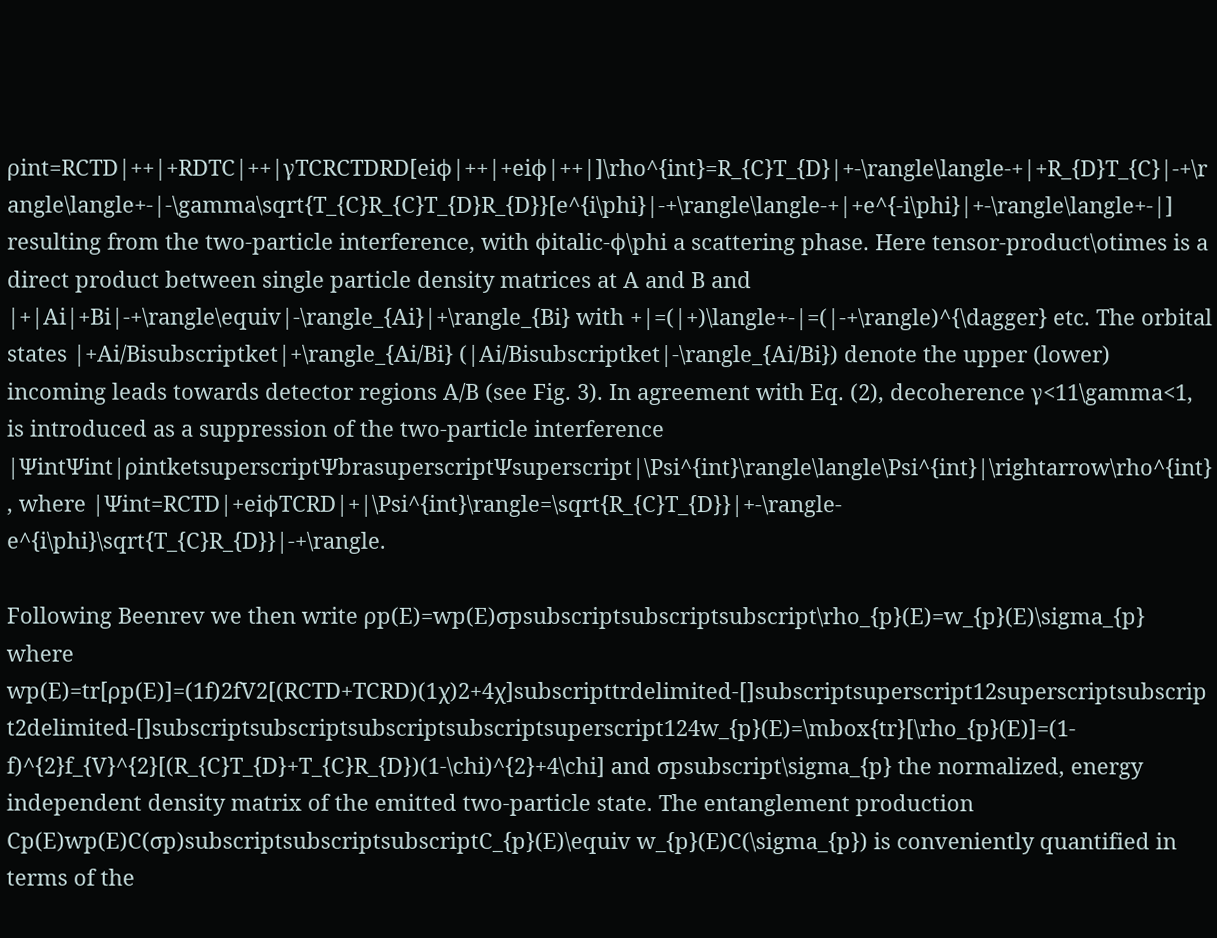ρint=RCTD|++|+RDTC|++|γTCRCTDRD[eiϕ|++|+eiϕ|++|]\rho^{int}=R_{C}T_{D}|+-\rangle\langle-+|+R_{D}T_{C}|-+\rangle\langle+-|-\gamma\sqrt{T_{C}R_{C}T_{D}R_{D}}[e^{i\phi}|-+\rangle\langle-+|+e^{-i\phi}|+-\rangle\langle+-|] resulting from the two-particle interference, with ϕitalic-ϕ\phi a scattering phase. Here tensor-product\otimes is a direct product between single particle density matrices at A and B and |+|Ai|+Bi|-+\rangle\equiv|-\rangle_{Ai}|+\rangle_{Bi} with +|=(|+)\langle+-|=(|-+\rangle)^{\dagger} etc. The orbital states |+Ai/Bisubscriptket|+\rangle_{Ai/Bi} (|Ai/Bisubscriptket|-\rangle_{Ai/Bi}) denote the upper (lower) incoming leads towards detector regions A/B (see Fig. 3). In agreement with Eq. (2), decoherence γ<11\gamma<1, is introduced as a suppression of the two-particle interference |ΨintΨint|ρintketsuperscriptΨbrasuperscriptΨsuperscript|\Psi^{int}\rangle\langle\Psi^{int}|\rightarrow\rho^{int}, where |Ψint=RCTD|+eiϕTCRD|+|\Psi^{int}\rangle=\sqrt{R_{C}T_{D}}|+-\rangle-e^{i\phi}\sqrt{T_{C}R_{D}}|-+\rangle.

Following Beenrev we then write ρp(E)=wp(E)σpsubscriptsubscriptsubscript\rho_{p}(E)=w_{p}(E)\sigma_{p} where wp(E)=tr[ρp(E)]=(1f)2fV2[(RCTD+TCRD)(1χ)2+4χ]subscripttrdelimited-[]subscriptsuperscript12superscriptsubscript2delimited-[]subscriptsubscriptsubscriptsubscriptsuperscript124w_{p}(E)=\mbox{tr}[\rho_{p}(E)]=(1-f)^{2}f_{V}^{2}[(R_{C}T_{D}+T_{C}R_{D})(1-\chi)^{2}+4\chi] and σpsubscript\sigma_{p} the normalized, energy independent density matrix of the emitted two-particle state. The entanglement production Cp(E)wp(E)C(σp)subscriptsubscriptsubscriptC_{p}(E)\equiv w_{p}(E)C(\sigma_{p}) is conveniently quantified in terms of the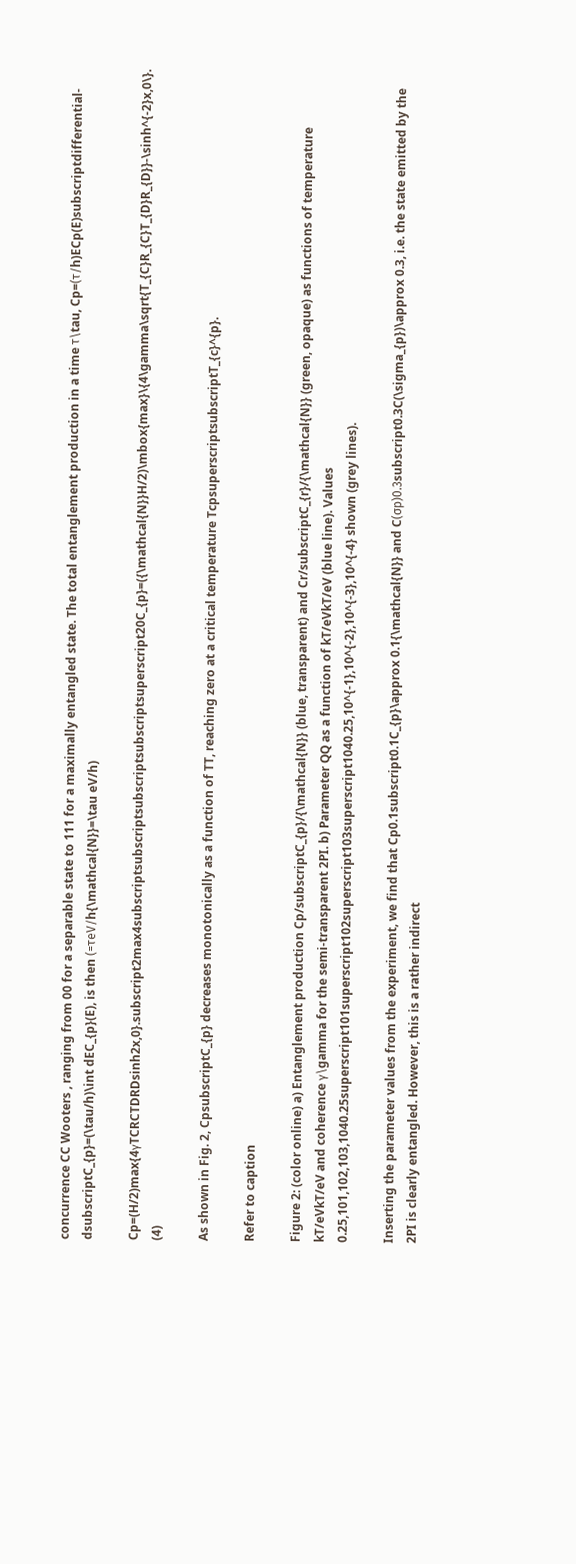concurrence CC Wooters , ranging from 00 for a separable state to 111 for a maximally entangled state. The total entanglement production in a time τ\tau, Cp=(τ/h)ECp(E)subscriptdifferential-dsubscriptC_{p}=(\tau/h)\int dEC_{p}(E), is then (=τeV/h{\mathcal{N}}=\tau eV/h)

Cp=(H/2)max{4γTCRCTDRDsinh2x,0}.subscript2max4subscriptsubscriptsubscriptsubscriptsuperscript20C_{p}=({\mathcal{N}}H/2)\mbox{max}\{4\gamma\sqrt{T_{C}R_{C}T_{D}R_{D}}-\sinh^{-2}x,0\}. (4)

As shown in Fig. 2, CpsubscriptC_{p} decreases monotonically as a function of TT, reaching zero at a critical temperature TcpsuperscriptsubscriptT_{c}^{p}.

Refer to caption

Figure 2: (color online) a) Entanglement production Cp/subscriptC_{p}/{\mathcal{N}} (blue, transparent) and Cr/subscriptC_{r}/{\mathcal{N}} (green, opaque) as functions of temperature kT/eVkT/eV and coherence γ\gamma for the semi-transparent 2PI. b) Parameter QQ as a function of kT/eVkT/eV (blue line). Values 0.25,101,102,103,1040.25superscript101superscript102superscript103superscript1040.25,10^{-1},10^{-2},10^{-3},10^{-4} shown (grey lines).

Inserting the parameter values from the experiment, we find that Cp0.1subscript0.1C_{p}\approx 0.1{\mathcal{N}} and C(σp)0.3subscript0.3C(\sigma_{p})\approx 0.3, i.e. the state emitted by the 2PI is clearly entangled. However, this is a rather indirect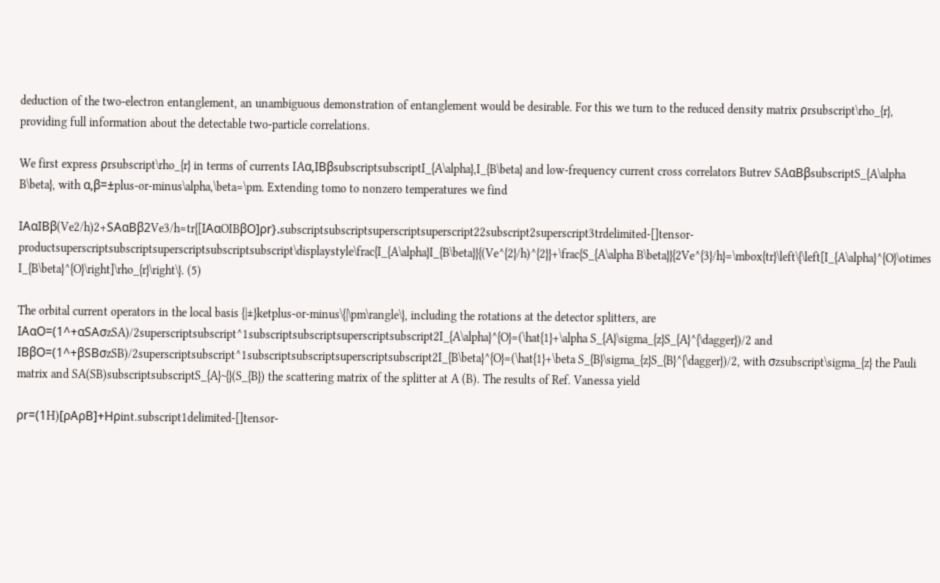deduction of the two-electron entanglement, an unambiguous demonstration of entanglement would be desirable. For this we turn to the reduced density matrix ρrsubscript\rho_{r}, providing full information about the detectable two-particle correlations.

We first express ρrsubscript\rho_{r} in terms of currents IAα,IBβsubscriptsubscriptI_{A\alpha},I_{B\beta} and low-frequency current cross correlators Butrev SAαBβsubscriptS_{A\alpha B\beta}, with α,β=±plus-or-minus\alpha,\beta=\pm. Extending tomo to nonzero temperatures we find

IAαIBβ(Ve2/h)2+SAαBβ2Ve3/h=tr{[IAαOIBβO]ρr}.subscriptsubscriptsuperscriptsuperscript22subscript2superscript3trdelimited-[]tensor-productsuperscriptsubscriptsuperscriptsubscriptsubscript\displaystyle\frac{I_{A\alpha}I_{B\beta}}{(Ve^{2}/h)^{2}}+\frac{S_{A\alpha B\beta}}{2Ve^{3}/h}=\mbox{tr}\left\{\left[I_{A\alpha}^{O}\otimes I_{B\beta}^{O}\right]\rho_{r}\right\}. (5)

The orbital current operators in the local basis {|±}ketplus-or-minus\{|\pm\rangle\}, including the rotations at the detector splitters, are IAαO=(1^+αSAσzSA)/2superscriptsubscript^1subscriptsubscriptsuperscriptsubscript2I_{A\alpha}^{O}=(\hat{1}+\alpha S_{A}\sigma_{z}S_{A}^{\dagger})/2 and IBβO=(1^+βSBσzSB)/2superscriptsubscript^1subscriptsubscriptsuperscriptsubscript2I_{B\beta}^{O}=(\hat{1}+\beta S_{B}\sigma_{z}S_{B}^{\dagger})/2, with σzsubscript\sigma_{z} the Pauli matrix and SA(SB)subscriptsubscriptS_{A}~{}(S_{B}) the scattering matrix of the splitter at A (B). The results of Ref. Vanessa yield

ρr=(1H)[ρAρB]+Hρint.subscript1delimited-[]tensor-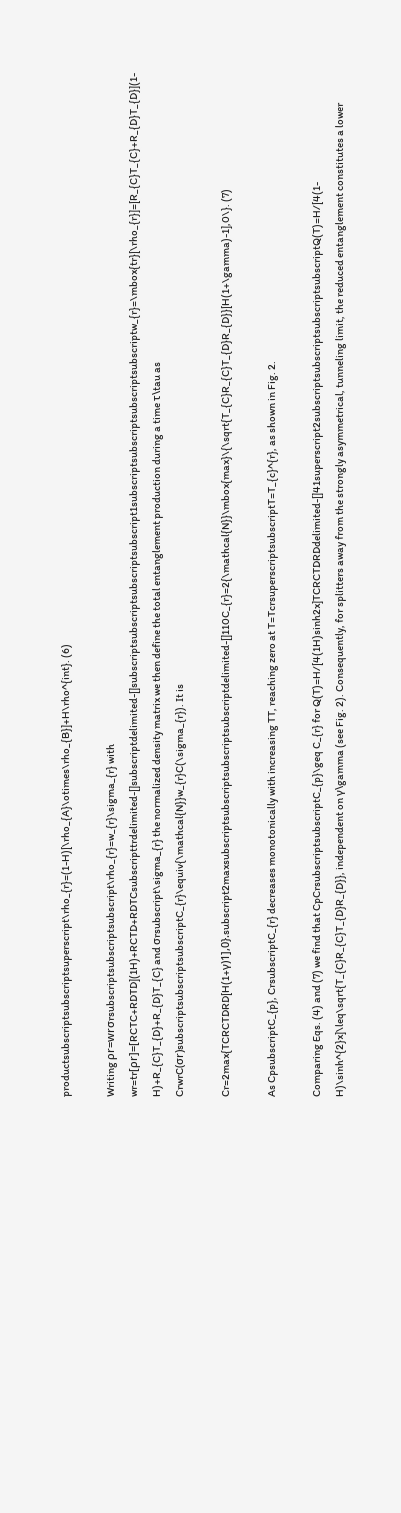productsubscriptsubscriptsuperscript\rho_{r}=(1-H)[\rho_{A}\otimes\rho_{B}]+H\rho^{int}. (6)

Writing ρr=wrσrsubscriptsubscriptsubscript\rho_{r}=w_{r}\sigma_{r} with wr=tr[ρr]=[RCTC+RDTD](1H)+RCTD+RDTCsubscripttrdelimited-[]subscriptdelimited-[]subscriptsubscriptsubscriptsubscript1subscriptsubscriptsubscriptsubscriptw_{r}=\mbox{tr}[\rho_{r}]=[R_{C}T_{C}+R_{D}T_{D}](1-H)+R_{C}T_{D}+R_{D}T_{C} and σrsubscript\sigma_{r} the normalized density matrix we then define the total entanglement production during a time τ\tau as CrwrC(σr)subscriptsubscriptsubscriptC_{r}\equiv{\mathcal{N}}w_{r}C(\sigma_{r}). It is

Cr=2max{TCRCTDRD[H(1+γ)1],0}.subscript2maxsubscriptsubscriptsubscriptsubscriptdelimited-[]110C_{r}=2{\mathcal{N}}\mbox{max}\{\sqrt{T_{C}R_{C}T_{D}R_{D}}[H(1+\gamma)-1],0\}. (7)

As CpsubscriptC_{p}, CrsubscriptC_{r} decreases monotonically with increasing TT, reaching zero at T=TcrsuperscriptsubscriptT=T_{c}^{r}, as shown in Fig. 2.

Comparing Eqs. (4) and (7) we find that CpCrsubscriptsubscriptC_{p}\geq C_{r} for Q(T)=H/[4(1H)sinh2x]TCRCTDRDdelimited-[]41superscript2subscriptsubscriptsubscriptsubscriptQ(T)=H/[4(1-H)\sinh^{2}x]\leq\sqrt{T_{C}R_{C}T_{D}R_{D}}, independent on γ\gamma (see Fig. 2). Consequently, for splitters away from the strongly asymmetrical, tunneling limit, the reduced entanglement constitutes a lower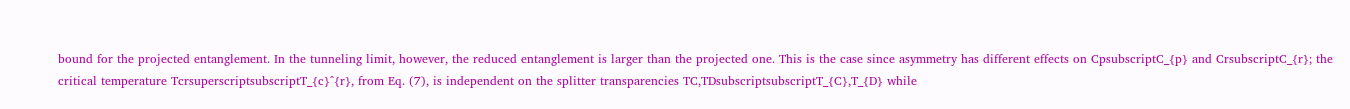bound for the projected entanglement. In the tunneling limit, however, the reduced entanglement is larger than the projected one. This is the case since asymmetry has different effects on CpsubscriptC_{p} and CrsubscriptC_{r}; the critical temperature TcrsuperscriptsubscriptT_{c}^{r}, from Eq. (7), is independent on the splitter transparencies TC,TDsubscriptsubscriptT_{C},T_{D} while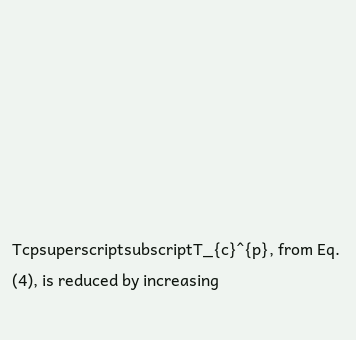TcpsuperscriptsubscriptT_{c}^{p}, from Eq. (4), is reduced by increasing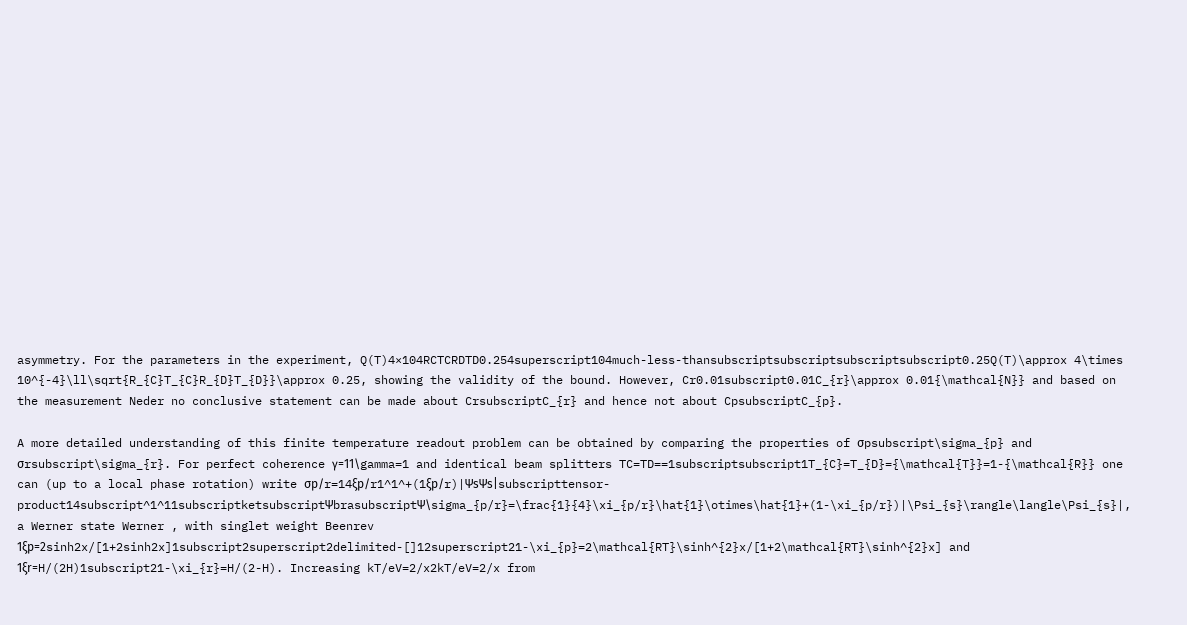asymmetry. For the parameters in the experiment, Q(T)4×104RCTCRDTD0.254superscript104much-less-thansubscriptsubscriptsubscriptsubscript0.25Q(T)\approx 4\times 10^{-4}\ll\sqrt{R_{C}T_{C}R_{D}T_{D}}\approx 0.25, showing the validity of the bound. However, Cr0.01subscript0.01C_{r}\approx 0.01{\mathcal{N}} and based on the measurement Neder no conclusive statement can be made about CrsubscriptC_{r} and hence not about CpsubscriptC_{p}.

A more detailed understanding of this finite temperature readout problem can be obtained by comparing the properties of σpsubscript\sigma_{p} and σrsubscript\sigma_{r}. For perfect coherence γ=11\gamma=1 and identical beam splitters TC=TD==1subscriptsubscript1T_{C}=T_{D}={\mathcal{T}}=1-{\mathcal{R}} one can (up to a local phase rotation) write σp/r=14ξp/r1^1^+(1ξp/r)|ΨsΨs|subscripttensor-product14subscript^1^11subscriptketsubscriptΨbrasubscriptΨ\sigma_{p/r}=\frac{1}{4}\xi_{p/r}\hat{1}\otimes\hat{1}+(1-\xi_{p/r})|\Psi_{s}\rangle\langle\Psi_{s}|, a Werner state Werner , with singlet weight Beenrev 1ξp=2sinh2x/[1+2sinh2x]1subscript2superscript2delimited-[]12superscript21-\xi_{p}=2\mathcal{RT}\sinh^{2}x/[1+2\mathcal{RT}\sinh^{2}x] and 1ξr=H/(2H)1subscript21-\xi_{r}=H/(2-H). Increasing kT/eV=2/x2kT/eV=2/x from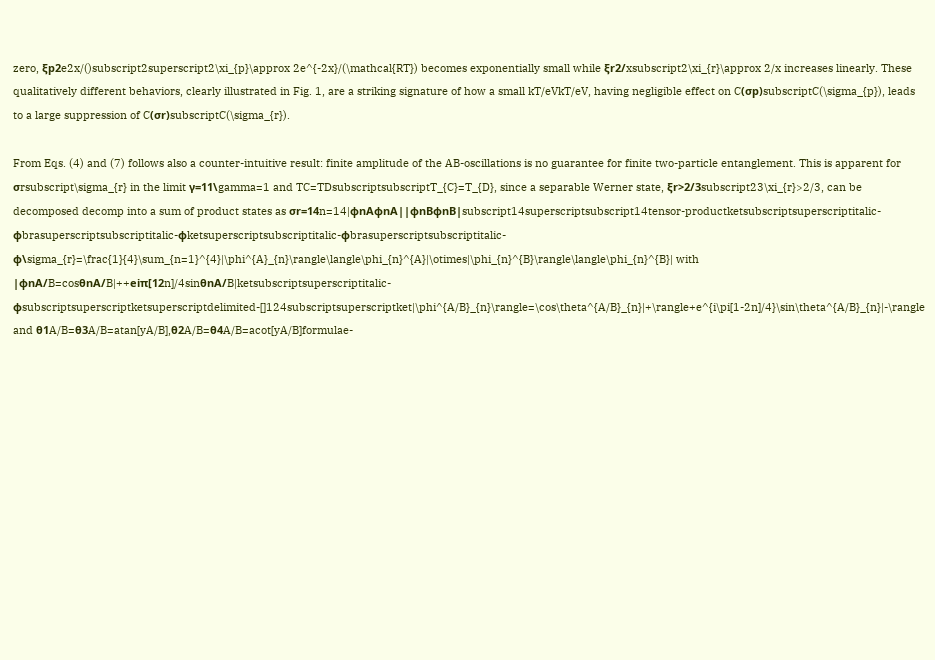zero, ξp2e2x/()subscript2superscript2\xi_{p}\approx 2e^{-2x}/(\mathcal{RT}) becomes exponentially small while ξr2/xsubscript2\xi_{r}\approx 2/x increases linearly. These qualitatively different behaviors, clearly illustrated in Fig. 1, are a striking signature of how a small kT/eVkT/eV, having negligible effect on C(σp)subscriptC(\sigma_{p}), leads to a large suppression of C(σr)subscriptC(\sigma_{r}).

From Eqs. (4) and (7) follows also a counter-intuitive result: finite amplitude of the AB-oscillations is no guarantee for finite two-particle entanglement. This is apparent for σrsubscript\sigma_{r} in the limit γ=11\gamma=1 and TC=TDsubscriptsubscriptT_{C}=T_{D}, since a separable Werner state, ξr>2/3subscript23\xi_{r}>2/3, can be decomposed decomp into a sum of product states as σr=14n=14|ϕnAϕnA||ϕnBϕnB|subscript14superscriptsubscript14tensor-productketsubscriptsuperscriptitalic-ϕbrasuperscriptsubscriptitalic-ϕketsuperscriptsubscriptitalic-ϕbrasuperscriptsubscriptitalic-ϕ\sigma_{r}=\frac{1}{4}\sum_{n=1}^{4}|\phi^{A}_{n}\rangle\langle\phi_{n}^{A}|\otimes|\phi_{n}^{B}\rangle\langle\phi_{n}^{B}| with |ϕnA/B=cosθnA/B|++eiπ[12n]/4sinθnA/B|ketsubscriptsuperscriptitalic-ϕsubscriptsuperscriptketsuperscriptdelimited-[]124subscriptsuperscriptket|\phi^{A/B}_{n}\rangle=\cos\theta^{A/B}_{n}|+\rangle+e^{i\pi[1-2n]/4}\sin\theta^{A/B}_{n}|-\rangle and θ1A/B=θ3A/B=atan[yA/B],θ2A/B=θ4A/B=acot[yA/B]formulae-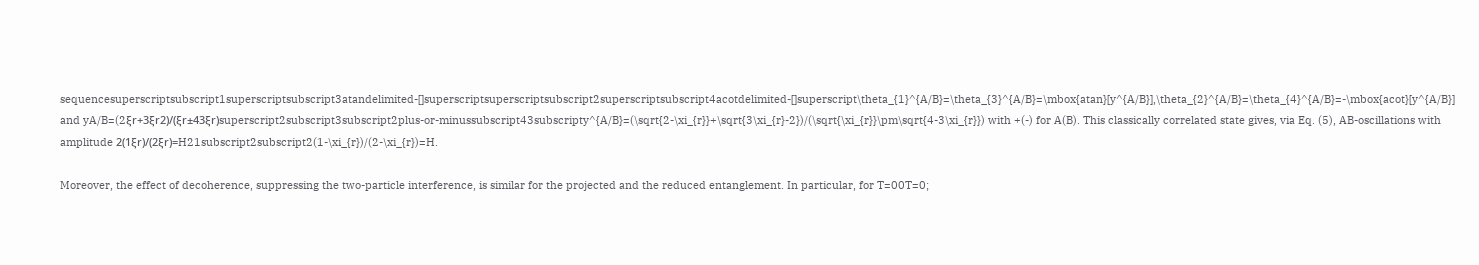sequencesuperscriptsubscript1superscriptsubscript3atandelimited-[]superscriptsuperscriptsubscript2superscriptsubscript4acotdelimited-[]superscript\theta_{1}^{A/B}=\theta_{3}^{A/B}=\mbox{atan}[y^{A/B}],\theta_{2}^{A/B}=\theta_{4}^{A/B}=-\mbox{acot}[y^{A/B}] and yA/B=(2ξr+3ξr2)/(ξr±43ξr)superscript2subscript3subscript2plus-or-minussubscript43subscripty^{A/B}=(\sqrt{2-\xi_{r}}+\sqrt{3\xi_{r}-2})/(\sqrt{\xi_{r}}\pm\sqrt{4-3\xi_{r}}) with +(-) for A(B). This classically correlated state gives, via Eq. (5), AB-oscillations with amplitude 2(1ξr)/(2ξr)=H21subscript2subscript2(1-\xi_{r})/(2-\xi_{r})=H.

Moreover, the effect of decoherence, suppressing the two-particle interference, is similar for the projected and the reduced entanglement. In particular, for T=00T=0;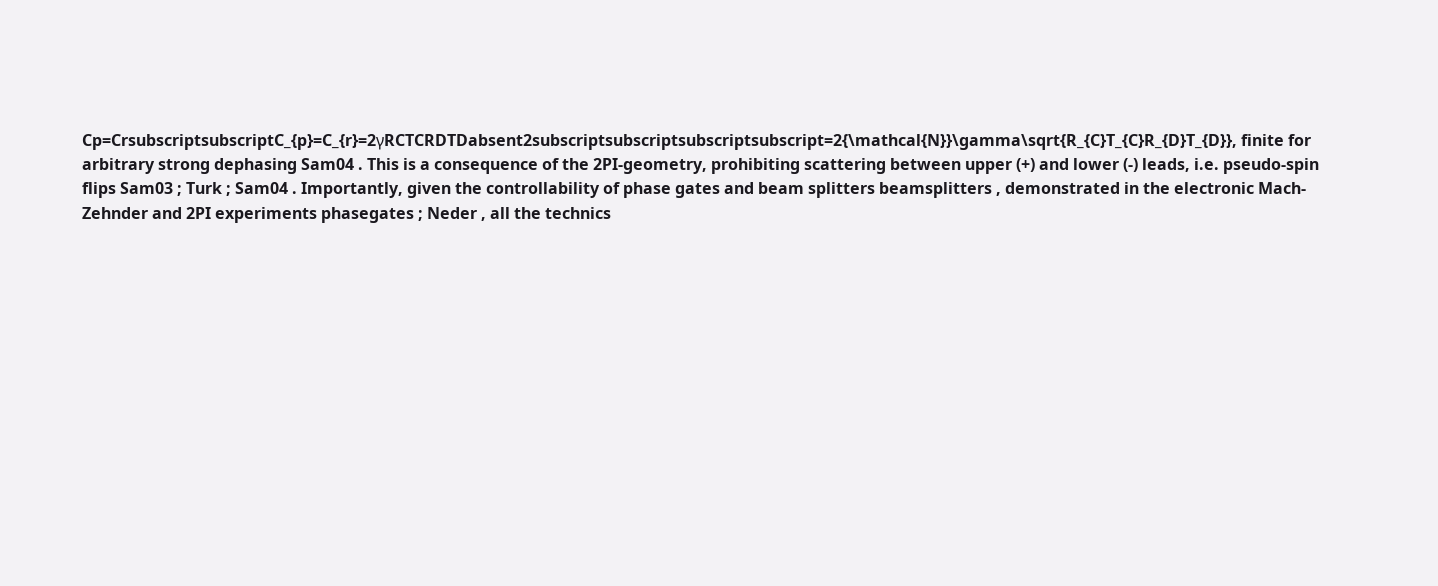Cp=CrsubscriptsubscriptC_{p}=C_{r}=2γRCTCRDTDabsent2subscriptsubscriptsubscriptsubscript=2{\mathcal{N}}\gamma\sqrt{R_{C}T_{C}R_{D}T_{D}}, finite for arbitrary strong dephasing Sam04 . This is a consequence of the 2PI-geometry, prohibiting scattering between upper (+) and lower (-) leads, i.e. pseudo-spin flips Sam03 ; Turk ; Sam04 . Importantly, given the controllability of phase gates and beam splitters beamsplitters , demonstrated in the electronic Mach-Zehnder and 2PI experiments phasegates ; Neder , all the technics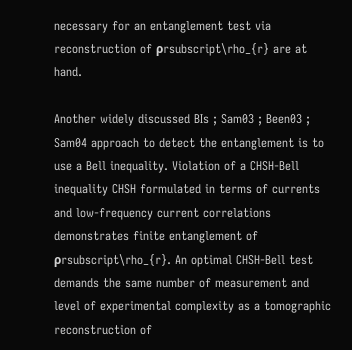necessary for an entanglement test via reconstruction of ρrsubscript\rho_{r} are at hand.

Another widely discussed BIs ; Sam03 ; Been03 ; Sam04 approach to detect the entanglement is to use a Bell inequality. Violation of a CHSH-Bell inequality CHSH formulated in terms of currents and low-frequency current correlations demonstrates finite entanglement of ρrsubscript\rho_{r}. An optimal CHSH-Bell test demands the same number of measurement and level of experimental complexity as a tomographic reconstruction of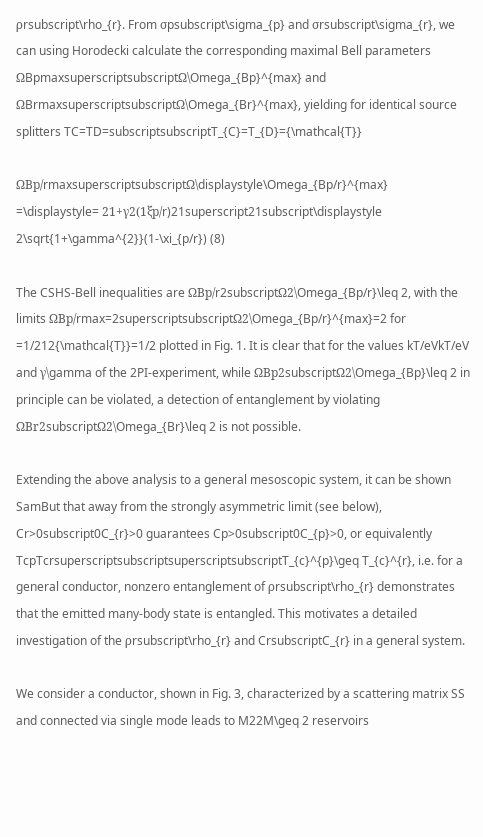ρrsubscript\rho_{r}. From σpsubscript\sigma_{p} and σrsubscript\sigma_{r}, we can using Horodecki calculate the corresponding maximal Bell parameters ΩBpmaxsuperscriptsubscriptΩ\Omega_{Bp}^{max} and ΩBrmaxsuperscriptsubscriptΩ\Omega_{Br}^{max}, yielding for identical source splitters TC=TD=subscriptsubscriptT_{C}=T_{D}={\mathcal{T}}

ΩBp/rmaxsuperscriptsubscriptΩ\displaystyle\Omega_{Bp/r}^{max} =\displaystyle= 21+γ2(1ξp/r)21superscript21subscript\displaystyle 2\sqrt{1+\gamma^{2}}(1-\xi_{p/r}) (8)

The CSHS-Bell inequalities are ΩBp/r2subscriptΩ2\Omega_{Bp/r}\leq 2, with the limits ΩBp/rmax=2superscriptsubscriptΩ2\Omega_{Bp/r}^{max}=2 for =1/212{\mathcal{T}}=1/2 plotted in Fig. 1. It is clear that for the values kT/eVkT/eV and γ\gamma of the 2PI-experiment, while ΩBp2subscriptΩ2\Omega_{Bp}\leq 2 in principle can be violated, a detection of entanglement by violating ΩBr2subscriptΩ2\Omega_{Br}\leq 2 is not possible.

Extending the above analysis to a general mesoscopic system, it can be shown SamBut that away from the strongly asymmetric limit (see below), Cr>0subscript0C_{r}>0 guarantees Cp>0subscript0C_{p}>0, or equivalently TcpTcrsuperscriptsubscriptsuperscriptsubscriptT_{c}^{p}\geq T_{c}^{r}, i.e. for a general conductor, nonzero entanglement of ρrsubscript\rho_{r} demonstrates that the emitted many-body state is entangled. This motivates a detailed investigation of the ρrsubscript\rho_{r} and CrsubscriptC_{r} in a general system.

We consider a conductor, shown in Fig. 3, characterized by a scattering matrix SS and connected via single mode leads to M22M\geq 2 reservoirs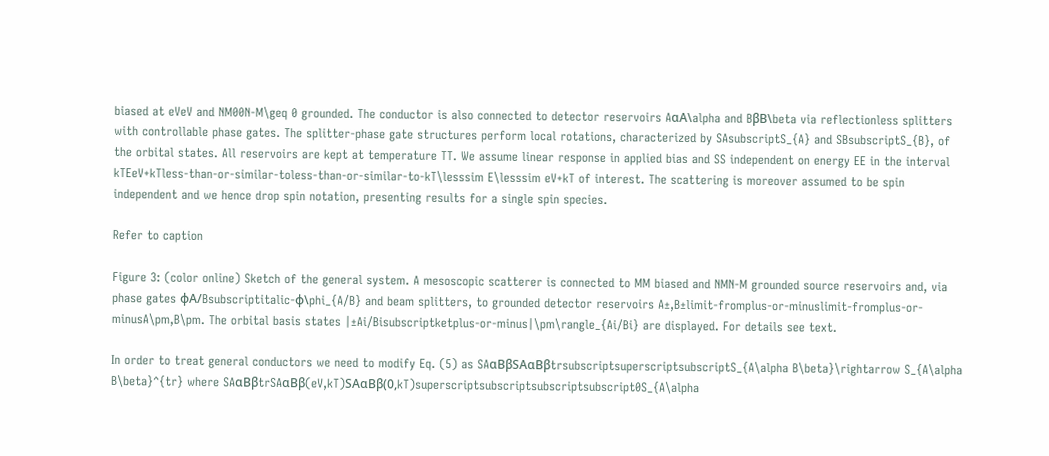biased at eVeV and NM00N-M\geq 0 grounded. The conductor is also connected to detector reservoirs AαA\alpha and BβB\beta via reflectionless splitters with controllable phase gates. The splitter-phase gate structures perform local rotations, characterized by SAsubscriptS_{A} and SBsubscriptS_{B}, of the orbital states. All reservoirs are kept at temperature TT. We assume linear response in applied bias and SS independent on energy EE in the interval kTEeV+kTless-than-or-similar-toless-than-or-similar-to-kT\lesssim E\lesssim eV+kT of interest. The scattering is moreover assumed to be spin independent and we hence drop spin notation, presenting results for a single spin species.

Refer to caption

Figure 3: (color online) Sketch of the general system. A mesoscopic scatterer is connected to MM biased and NMN-M grounded source reservoirs and, via phase gates ϕA/Bsubscriptitalic-ϕ\phi_{A/B} and beam splitters, to grounded detector reservoirs A±,B±limit-fromplus-or-minuslimit-fromplus-or-minusA\pm,B\pm. The orbital basis states |±Ai/Bisubscriptketplus-or-minus|\pm\rangle_{Ai/Bi} are displayed. For details see text.

In order to treat general conductors we need to modify Eq. (5) as SAαBβSAαBβtrsubscriptsuperscriptsubscriptS_{A\alpha B\beta}\rightarrow S_{A\alpha B\beta}^{tr} where SAαBβtrSAαBβ(eV,kT)SAαBβ(0,kT)superscriptsubscriptsubscriptsubscript0S_{A\alpha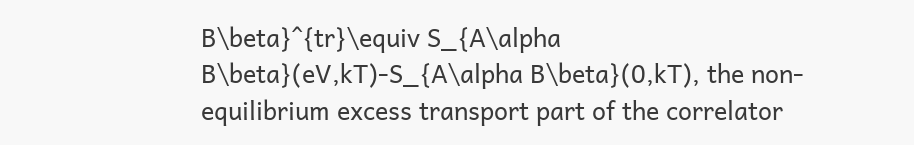B\beta}^{tr}\equiv S_{A\alpha B\beta}(eV,kT)-S_{A\alpha B\beta}(0,kT), the non-equilibrium excess transport part of the correlator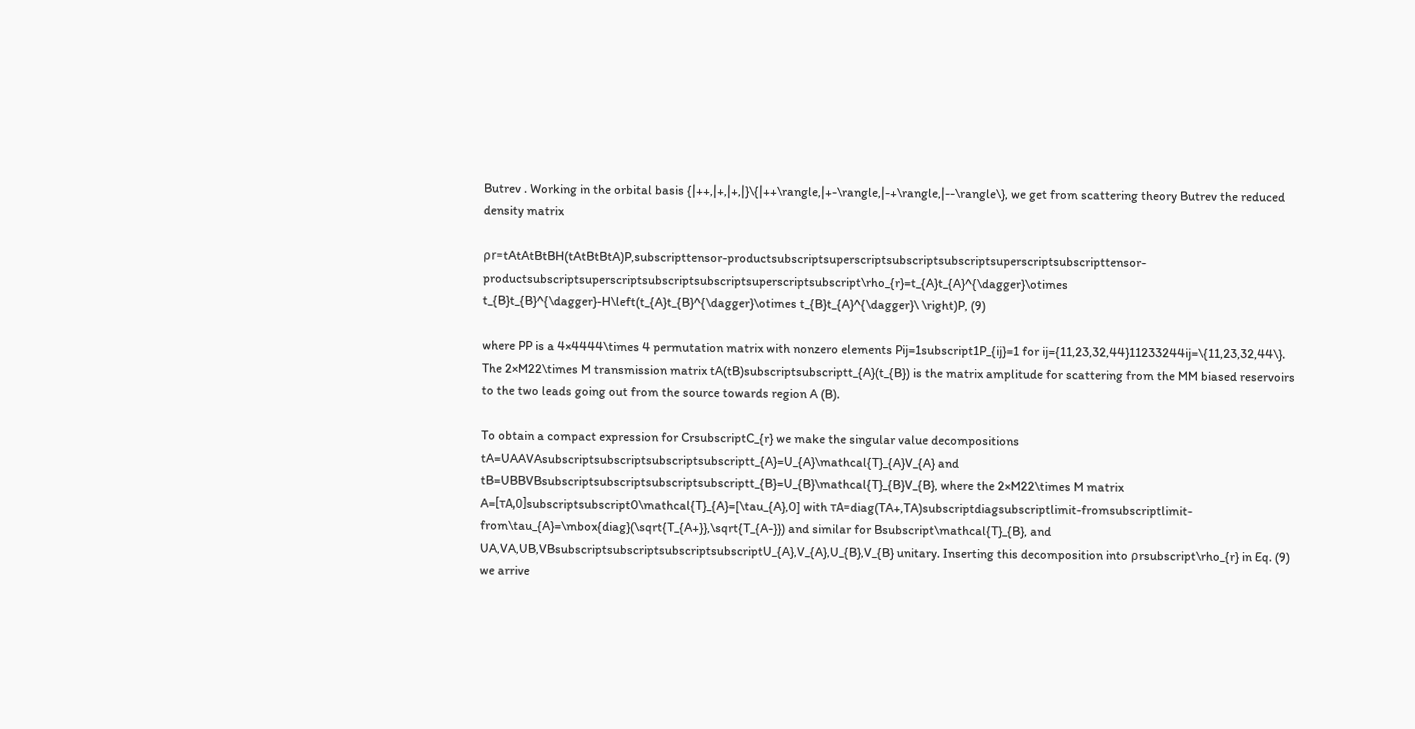Butrev . Working in the orbital basis {|++,|+,|+,|}\{|++\rangle,|+-\rangle,|-+\rangle,|--\rangle\}, we get from scattering theory Butrev the reduced density matrix

ρr=tAtAtBtBH(tAtBtBtA)P,subscripttensor-productsubscriptsuperscriptsubscriptsubscriptsuperscriptsubscripttensor-productsubscriptsuperscriptsubscriptsubscriptsuperscriptsubscript\rho_{r}=t_{A}t_{A}^{\dagger}\otimes t_{B}t_{B}^{\dagger}-H\left(t_{A}t_{B}^{\dagger}\otimes t_{B}t_{A}^{\dagger}\ \right)P, (9)

where PP is a 4×4444\times 4 permutation matrix with nonzero elements Pij=1subscript1P_{ij}=1 for ij={11,23,32,44}11233244ij=\{11,23,32,44\}. The 2×M22\times M transmission matrix tA(tB)subscriptsubscriptt_{A}(t_{B}) is the matrix amplitude for scattering from the MM biased reservoirs to the two leads going out from the source towards region A (B).

To obtain a compact expression for CrsubscriptC_{r} we make the singular value decompositions tA=UAAVAsubscriptsubscriptsubscriptsubscriptt_{A}=U_{A}\mathcal{T}_{A}V_{A} and tB=UBBVBsubscriptsubscriptsubscriptsubscriptt_{B}=U_{B}\mathcal{T}_{B}V_{B}, where the 2×M22\times M matrix A=[τA,0]subscriptsubscript0\mathcal{T}_{A}=[\tau_{A},0] with τA=diag(TA+,TA)subscriptdiagsubscriptlimit-fromsubscriptlimit-from\tau_{A}=\mbox{diag}(\sqrt{T_{A+}},\sqrt{T_{A-}}) and similar for Bsubscript\mathcal{T}_{B}, and UA,VA,UB,VBsubscriptsubscriptsubscriptsubscriptU_{A},V_{A},U_{B},V_{B} unitary. Inserting this decomposition into ρrsubscript\rho_{r} in Eq. (9) we arrive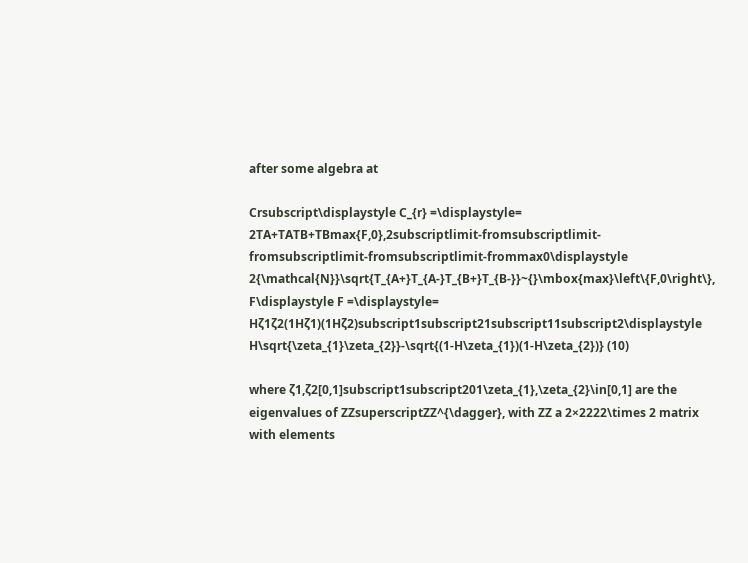after some algebra at

Crsubscript\displaystyle C_{r} =\displaystyle= 2TA+TATB+TBmax{F,0},2subscriptlimit-fromsubscriptlimit-fromsubscriptlimit-fromsubscriptlimit-frommax0\displaystyle 2{\mathcal{N}}\sqrt{T_{A+}T_{A-}T_{B+}T_{B-}}~{}\mbox{max}\left\{F,0\right\},
F\displaystyle F =\displaystyle= Hζ1ζ2(1Hζ1)(1Hζ2)subscript1subscript21subscript11subscript2\displaystyle H\sqrt{\zeta_{1}\zeta_{2}}-\sqrt{(1-H\zeta_{1})(1-H\zeta_{2})} (10)

where ζ1,ζ2[0,1]subscript1subscript201\zeta_{1},\zeta_{2}\in[0,1] are the eigenvalues of ZZsuperscriptZZ^{\dagger}, with ZZ a 2×2222\times 2 matrix with elements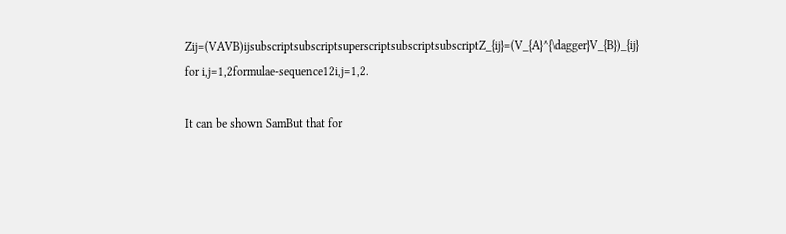Zij=(VAVB)ijsubscriptsubscriptsuperscriptsubscriptsubscriptZ_{ij}=(V_{A}^{\dagger}V_{B})_{ij} for i,j=1,2formulae-sequence12i,j=1,2.

It can be shown SamBut that for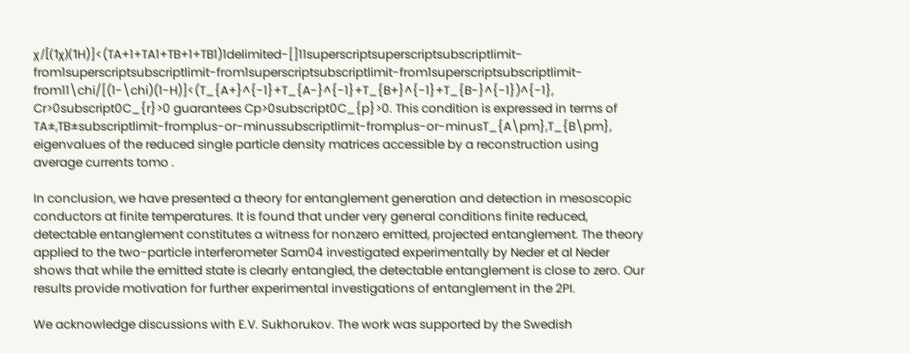χ/[(1χ)(1H)]<(TA+1+TA1+TB+1+TB1)1delimited-[]11superscriptsuperscriptsubscriptlimit-from1superscriptsubscriptlimit-from1superscriptsubscriptlimit-from1superscriptsubscriptlimit-from11\chi/[(1-\chi)(1-H)]<(T_{A+}^{-1}+T_{A-}^{-1}+T_{B+}^{-1}+T_{B-}^{-1})^{-1}, Cr>0subscript0C_{r}>0 guarantees Cp>0subscript0C_{p}>0. This condition is expressed in terms of TA±,TB±subscriptlimit-fromplus-or-minussubscriptlimit-fromplus-or-minusT_{A\pm},T_{B\pm}, eigenvalues of the reduced single particle density matrices accessible by a reconstruction using average currents tomo .

In conclusion, we have presented a theory for entanglement generation and detection in mesoscopic conductors at finite temperatures. It is found that under very general conditions finite reduced, detectable entanglement constitutes a witness for nonzero emitted, projected entanglement. The theory applied to the two-particle interferometer Sam04 investigated experimentally by Neder et al Neder shows that while the emitted state is clearly entangled, the detectable entanglement is close to zero. Our results provide motivation for further experimental investigations of entanglement in the 2PI.

We acknowledge discussions with E.V. Sukhorukov. The work was supported by the Swedish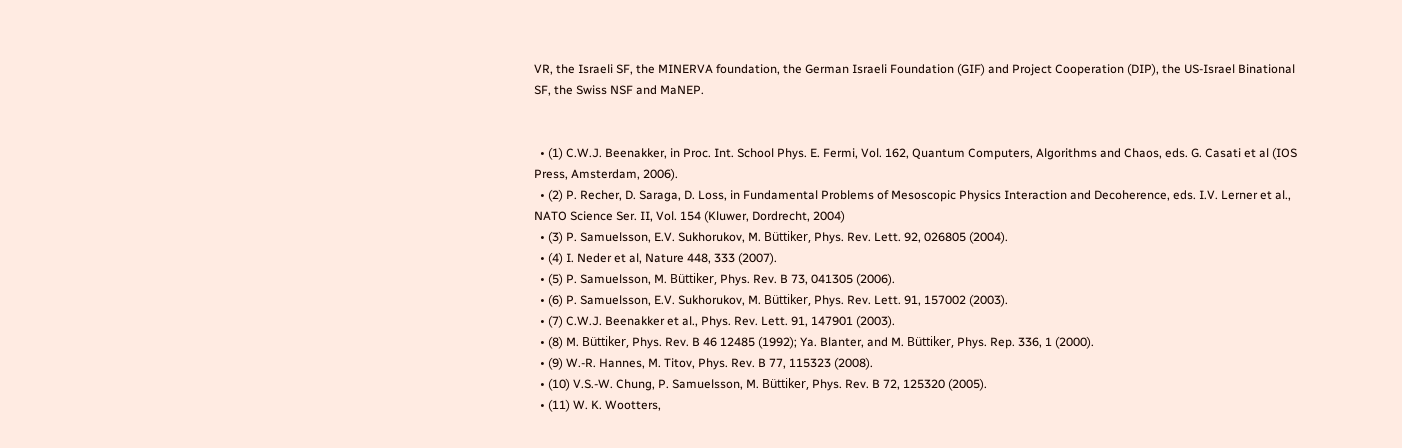VR, the Israeli SF, the MINERVA foundation, the German Israeli Foundation (GIF) and Project Cooperation (DIP), the US-Israel Binational SF, the Swiss NSF and MaNEP.


  • (1) C.W.J. Beenakker, in Proc. Int. School Phys. E. Fermi, Vol. 162, Quantum Computers, Algorithms and Chaos, eds. G. Casati et al (IOS Press, Amsterdam, 2006).
  • (2) P. Recher, D. Saraga, D. Loss, in Fundamental Problems of Mesoscopic Physics Interaction and Decoherence, eds. I.V. Lerner et al., NATO Science Ser. II, Vol. 154 (Kluwer, Dordrecht, 2004)
  • (3) P. Samuelsson, E.V. Sukhorukov, M. Büttiker, Phys. Rev. Lett. 92, 026805 (2004).
  • (4) I. Neder et al, Nature 448, 333 (2007).
  • (5) P. Samuelsson, M. Büttiker, Phys. Rev. B 73, 041305 (2006).
  • (6) P. Samuelsson, E.V. Sukhorukov, M. Büttiker, Phys. Rev. Lett. 91, 157002 (2003).
  • (7) C.W.J. Beenakker et al., Phys. Rev. Lett. 91, 147901 (2003).
  • (8) M. Büttiker, Phys. Rev. B 46 12485 (1992); Ya. Blanter, and M. Büttiker, Phys. Rep. 336, 1 (2000).
  • (9) W.-R. Hannes, M. Titov, Phys. Rev. B 77, 115323 (2008).
  • (10) V.S.-W. Chung, P. Samuelsson, M. Büttiker, Phys. Rev. B 72, 125320 (2005).
  • (11) W. K. Wootters,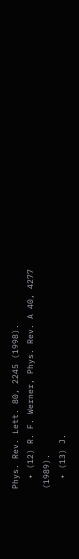Phys. Rev. Lett. 80, 2245 (1998).
  • (12) R. F. Werner, Phys. Rev. A 40, 4277 (1989).
  • (13) J.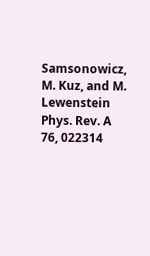Samsonowicz, M. Kuz, and M. Lewenstein Phys. Rev. A 76, 022314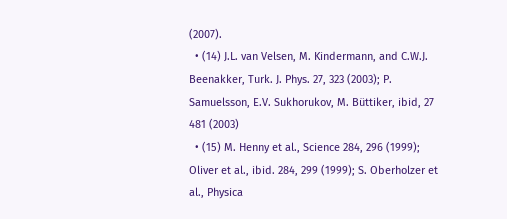(2007).
  • (14) J.L. van Velsen, M. Kindermann, and C.W.J. Beenakker, Turk. J. Phys. 27, 323 (2003); P. Samuelsson, E.V. Sukhorukov, M. Büttiker, ibid, 27 481 (2003)
  • (15) M. Henny et al., Science 284, 296 (1999); Oliver et al., ibid. 284, 299 (1999); S. Oberholzer et al., Physica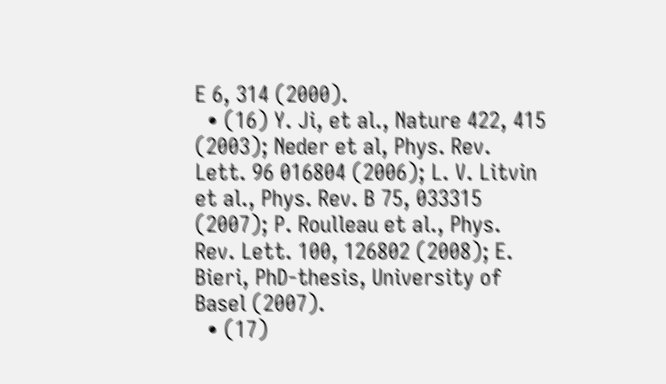E 6, 314 (2000).
  • (16) Y. Ji, et al., Nature 422, 415 (2003); Neder et al, Phys. Rev. Lett. 96 016804 (2006); L. V. Litvin et al., Phys. Rev. B 75, 033315 (2007); P. Roulleau et al., Phys. Rev. Lett. 100, 126802 (2008); E. Bieri, PhD-thesis, University of Basel (2007).
  • (17)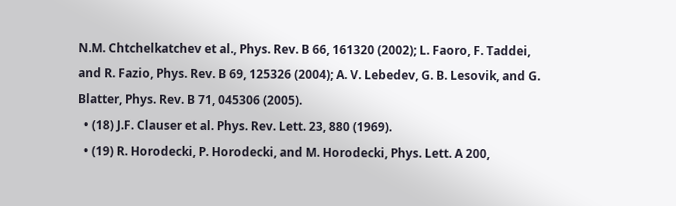N.M. Chtchelkatchev et al., Phys. Rev. B 66, 161320 (2002); L. Faoro, F. Taddei, and R. Fazio, Phys. Rev. B 69, 125326 (2004); A. V. Lebedev, G. B. Lesovik, and G. Blatter, Phys. Rev. B 71, 045306 (2005).
  • (18) J.F. Clauser et al. Phys. Rev. Lett. 23, 880 (1969).
  • (19) R. Horodecki, P. Horodecki, and M. Horodecki, Phys. Lett. A 200,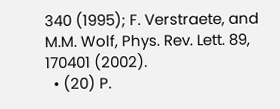340 (1995); F. Verstraete, and M.M. Wolf, Phys. Rev. Lett. 89, 170401 (2002).
  • (20) P.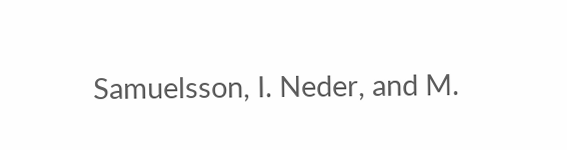Samuelsson, I. Neder, and M.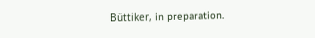Büttiker, in preparation.